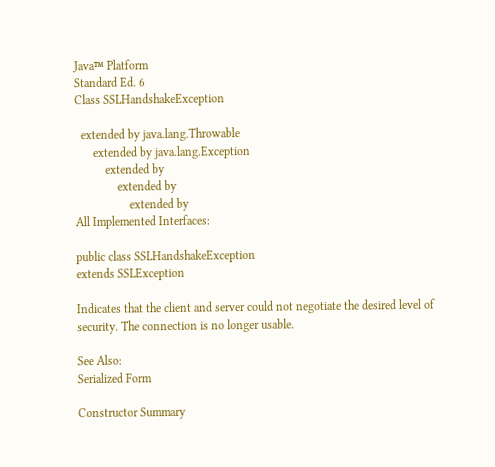Java™ Platform
Standard Ed. 6
Class SSLHandshakeException

  extended by java.lang.Throwable
      extended by java.lang.Exception
          extended by
              extended by
                  extended by
All Implemented Interfaces:

public class SSLHandshakeException
extends SSLException

Indicates that the client and server could not negotiate the desired level of security. The connection is no longer usable.

See Also:
Serialized Form

Constructor Summary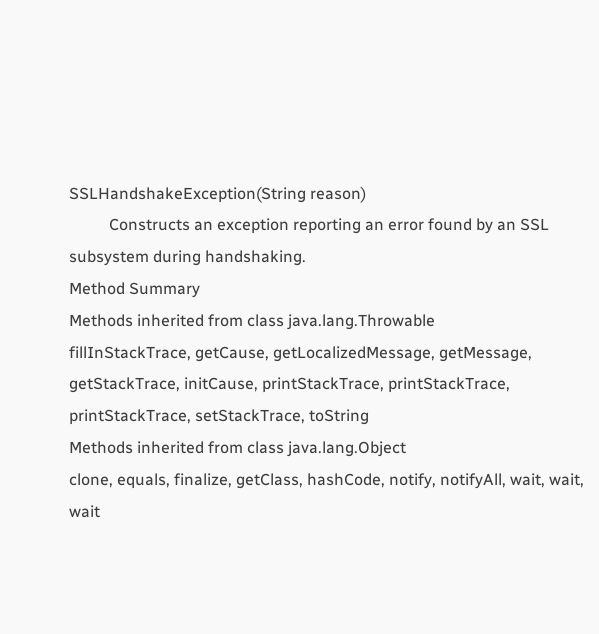SSLHandshakeException(String reason)
          Constructs an exception reporting an error found by an SSL subsystem during handshaking.
Method Summary
Methods inherited from class java.lang.Throwable
fillInStackTrace, getCause, getLocalizedMessage, getMessage, getStackTrace, initCause, printStackTrace, printStackTrace, printStackTrace, setStackTrace, toString
Methods inherited from class java.lang.Object
clone, equals, finalize, getClass, hashCode, notify, notifyAll, wait, wait, wait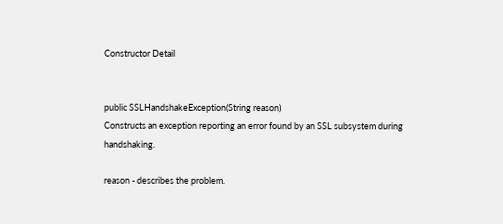Constructor Detail


public SSLHandshakeException(String reason)
Constructs an exception reporting an error found by an SSL subsystem during handshaking.

reason - describes the problem.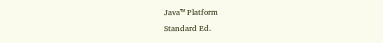Java™ Platform
Standard Ed.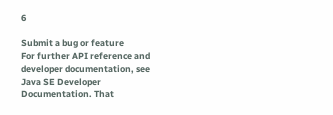6

Submit a bug or feature
For further API reference and developer documentation, see Java SE Developer Documentation. That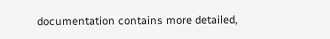documentation contains more detailed,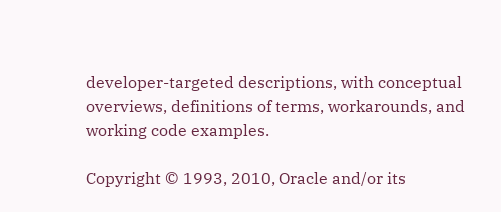developer-targeted descriptions, with conceptual overviews, definitions of terms, workarounds, and working code examples.

Copyright © 1993, 2010, Oracle and/or its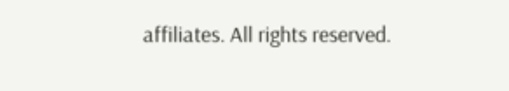affiliates. All rights reserved.